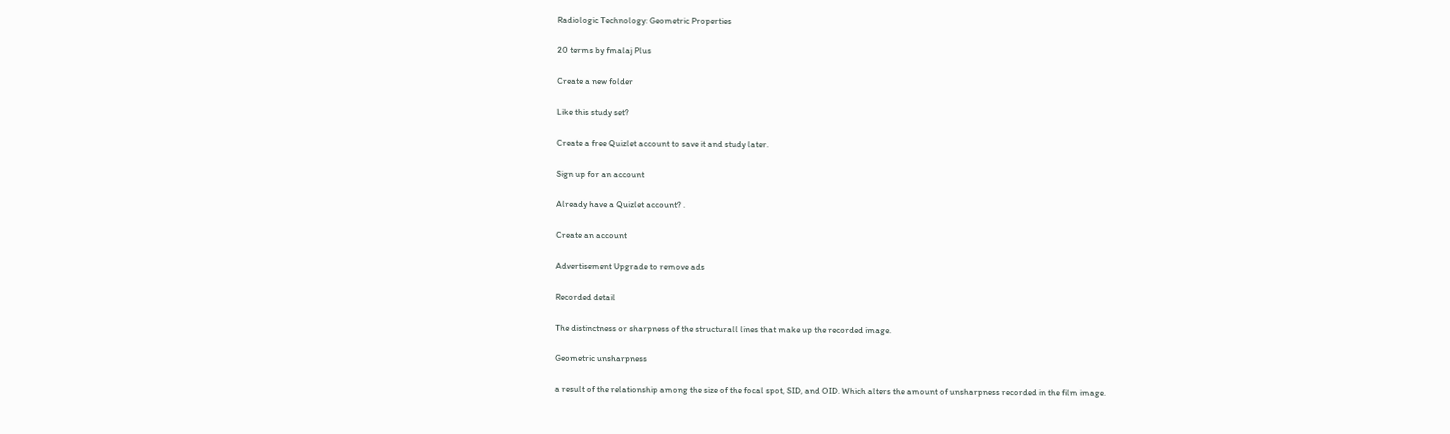Radiologic Technology: Geometric Properties

20 terms by fmalaj Plus

Create a new folder

Like this study set?

Create a free Quizlet account to save it and study later.

Sign up for an account

Already have a Quizlet account? .

Create an account

Advertisement Upgrade to remove ads

Recorded detail

The distinctness or sharpness of the structurall lines that make up the recorded image.

Geometric unsharpness

a result of the relationship among the size of the focal spot, SID, and OID. Which alters the amount of unsharpness recorded in the film image.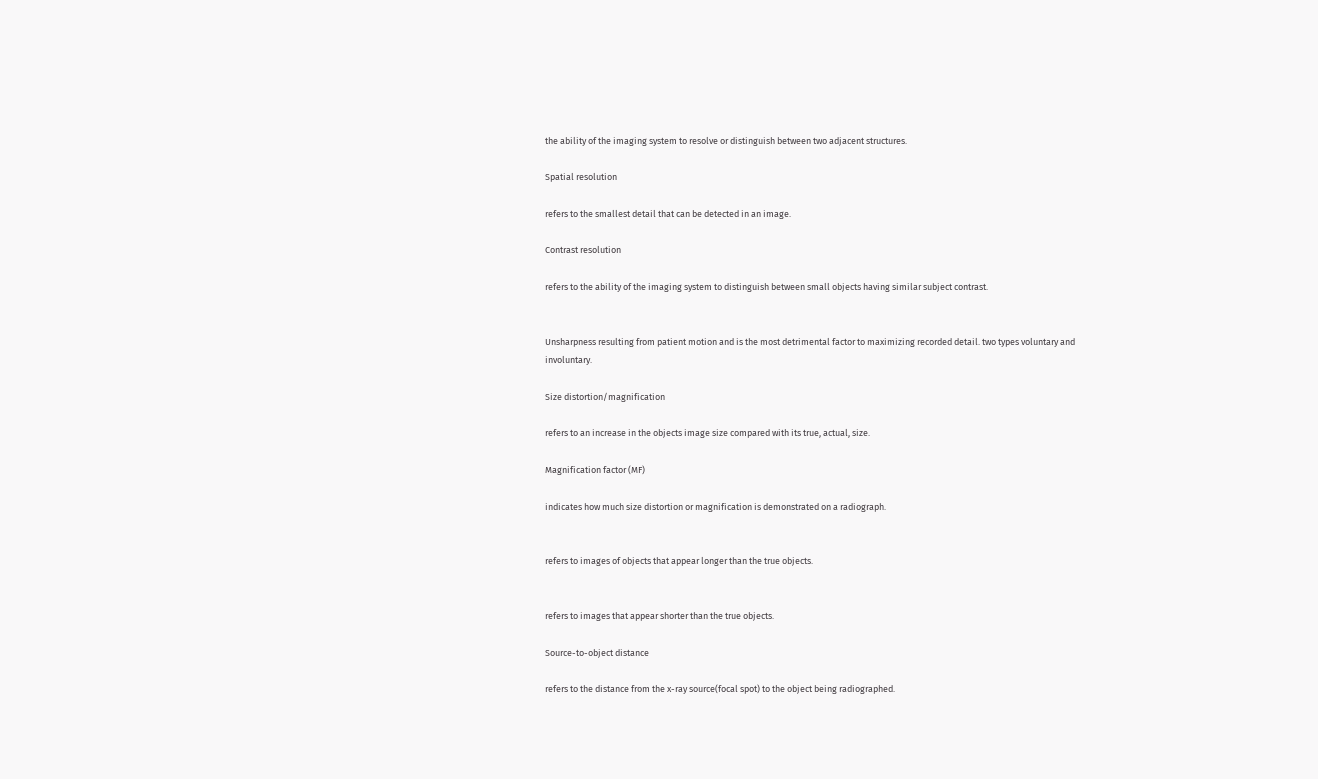the ability of the imaging system to resolve or distinguish between two adjacent structures.

Spatial resolution

refers to the smallest detail that can be detected in an image.

Contrast resolution

refers to the ability of the imaging system to distinguish between small objects having similar subject contrast.


Unsharpness resulting from patient motion and is the most detrimental factor to maximizing recorded detail. two types voluntary and involuntary.

Size distortion/magnification

refers to an increase in the objects image size compared with its true, actual, size.

Magnification factor (MF)

indicates how much size distortion or magnification is demonstrated on a radiograph.


refers to images of objects that appear longer than the true objects.


refers to images that appear shorter than the true objects.

Source-to-object distance

refers to the distance from the x-ray source(focal spot) to the object being radiographed.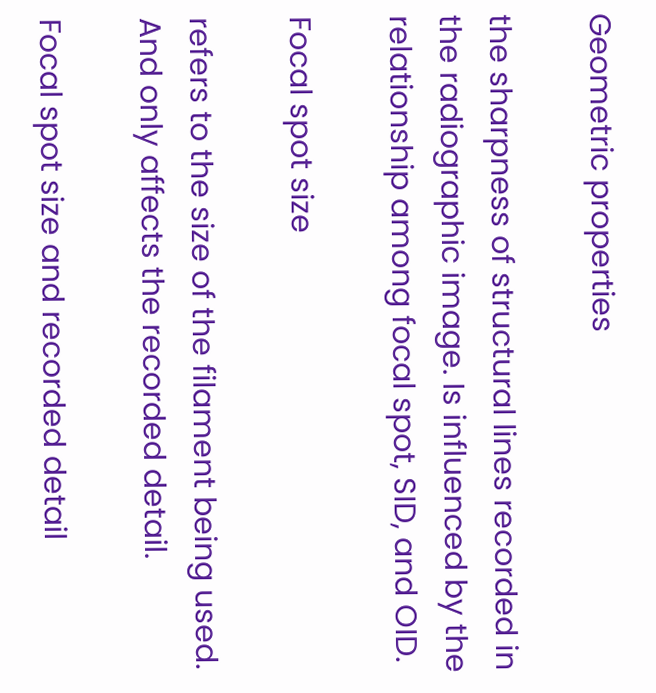Geometric properties

the sharpness of structural lines recorded in the radiographic image. Is influenced by the relationship among focal spot, SID, and OID.

Focal spot size

refers to the size of the filament being used. And only affects the recorded detail.

Focal spot size and recorded detail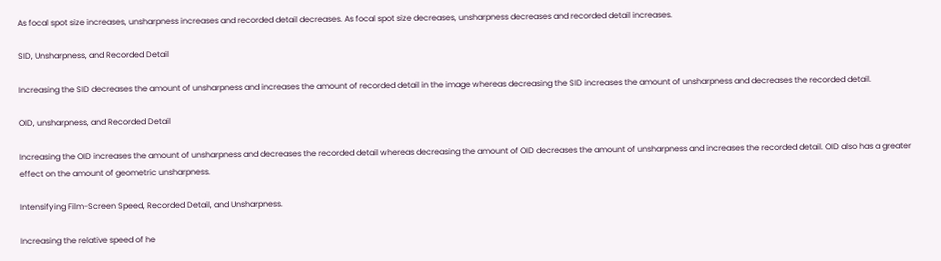As focal spot size increases, unsharpness increases and recorded detail decreases. As focal spot size decreases, unsharpness decreases and recorded detail increases.

SID, Unsharpness, and Recorded Detail

Increasing the SID decreases the amount of unsharpness and increases the amount of recorded detail in the image whereas decreasing the SID increases the amount of unsharpness and decreases the recorded detail.

OID, unsharpness, and Recorded Detail

Increasing the OID increases the amount of unsharpness and decreases the recorded detail whereas decreasing the amount of OID decreases the amount of unsharpness and increases the recorded detail. OID also has a greater effect on the amount of geometric unsharpness.

Intensifying Film-Screen Speed, Recorded Detail, and Unsharpness.

Increasing the relative speed of he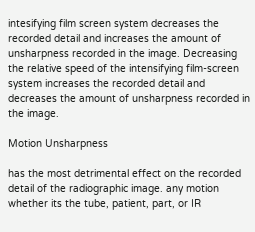intesifying film screen system decreases the recorded detail and increases the amount of unsharpness recorded in the image. Decreasing the relative speed of the intensifying film-screen system increases the recorded detail and decreases the amount of unsharpness recorded in the image.

Motion Unsharpness

has the most detrimental effect on the recorded detail of the radiographic image. any motion whether its the tube, patient, part, or IR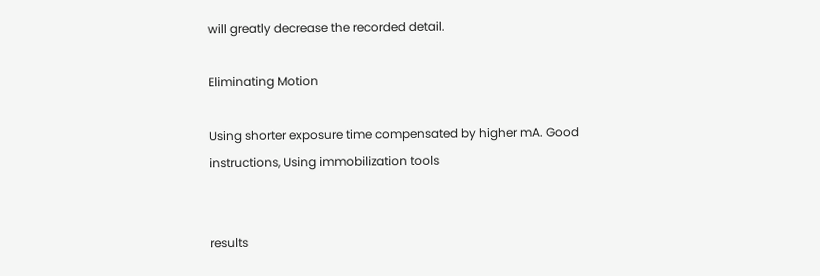will greatly decrease the recorded detail.

Eliminating Motion

Using shorter exposure time compensated by higher mA. Good instructions, Using immobilization tools


results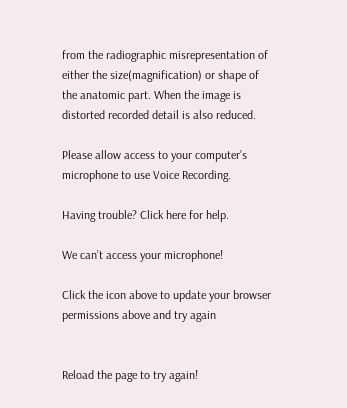from the radiographic misrepresentation of either the size(magnification) or shape of the anatomic part. When the image is distorted recorded detail is also reduced.

Please allow access to your computer’s microphone to use Voice Recording.

Having trouble? Click here for help.

We can’t access your microphone!

Click the icon above to update your browser permissions above and try again


Reload the page to try again!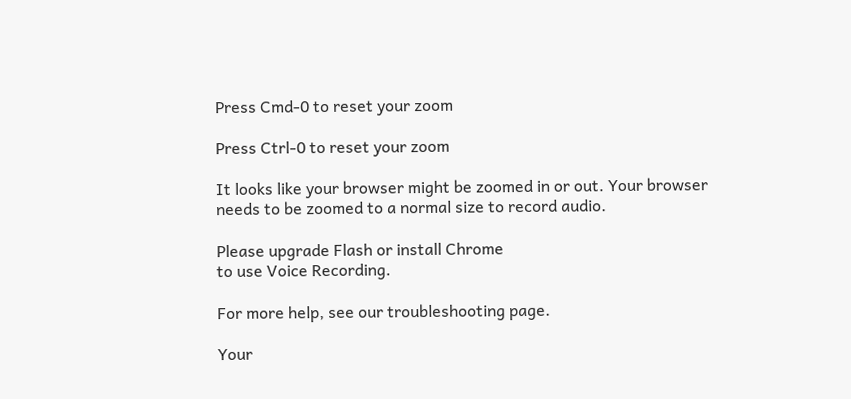Press Cmd-0 to reset your zoom

Press Ctrl-0 to reset your zoom

It looks like your browser might be zoomed in or out. Your browser needs to be zoomed to a normal size to record audio.

Please upgrade Flash or install Chrome
to use Voice Recording.

For more help, see our troubleshooting page.

Your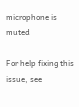microphone is muted

For help fixing this issue, see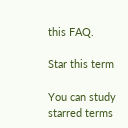this FAQ.

Star this term

You can study starred terms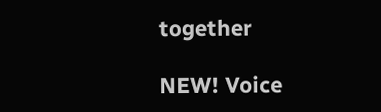together

NEW! Voice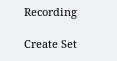Recording

Create Set